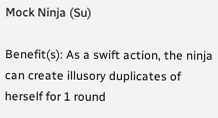Mock Ninja (Su)

Benefit(s): As a swift action, the ninja can create illusory duplicates of herself for 1 round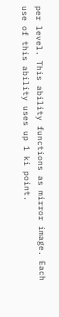per level. This ability functions as mirror image. Each use of this ability uses up 1 ki point.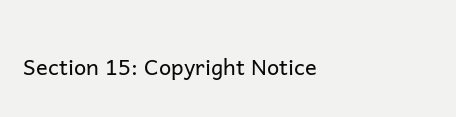Section 15: Copyright Notice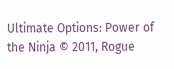Ultimate Options: Power of the Ninja © 2011, Rogue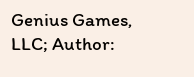Genius Games, LLC; Author: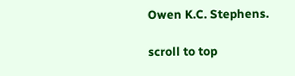Owen K.C. Stephens.

scroll to top